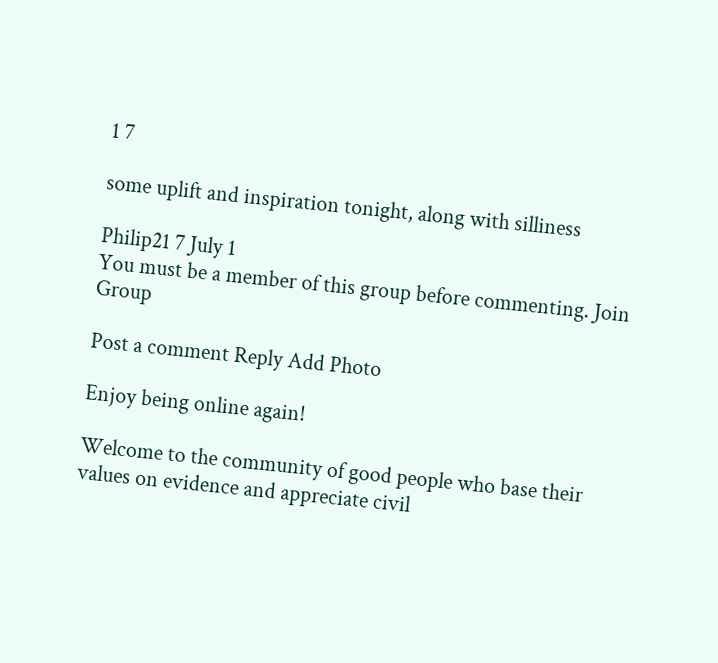1 7

some uplift and inspiration tonight, along with silliness

Philip21 7 July 1
You must be a member of this group before commenting. Join Group

Post a comment Reply Add Photo

Enjoy being online again!

Welcome to the community of good people who base their values on evidence and appreciate civil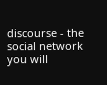discourse - the social network you will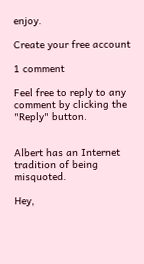enjoy.

Create your free account

1 comment

Feel free to reply to any comment by clicking the "Reply" button.


Albert has an Internet tradition of being misquoted.

Hey,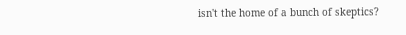isn't the home of a bunch of skeptics?